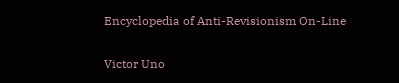Encyclopedia of Anti-Revisionism On-Line

Victor Uno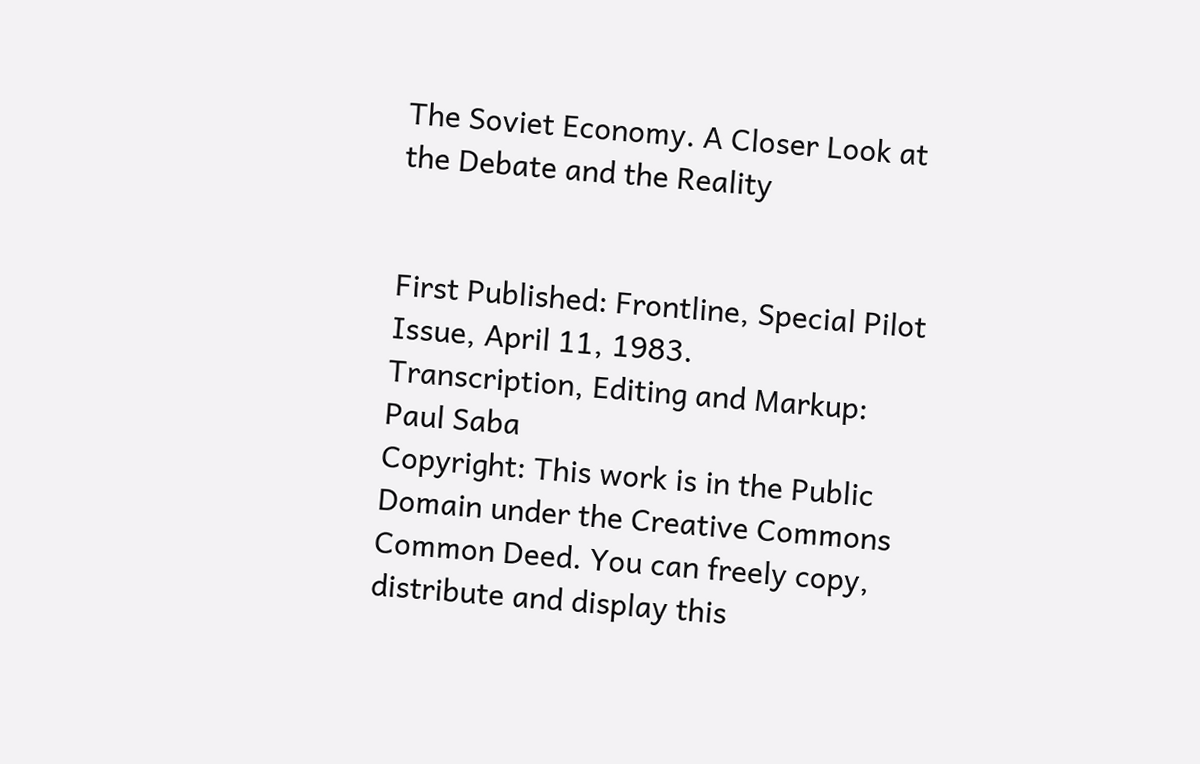The Soviet Economy. A Closer Look at the Debate and the Reality


First Published: Frontline, Special Pilot Issue, April 11, 1983.
Transcription, Editing and Markup: Paul Saba
Copyright: This work is in the Public Domain under the Creative Commons Common Deed. You can freely copy, distribute and display this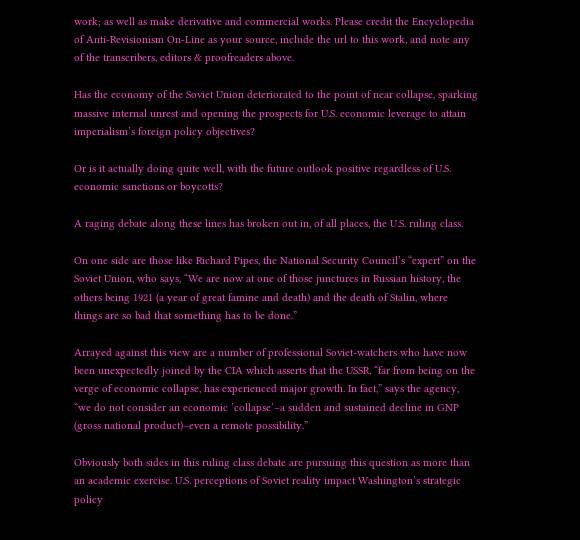work; as well as make derivative and commercial works. Please credit the Encyclopedia of Anti-Revisionism On-Line as your source, include the url to this work, and note any of the transcribers, editors & proofreaders above.

Has the economy of the Soviet Union deteriorated to the point of near collapse, sparking massive internal unrest and opening the prospects for U.S. economic leverage to attain imperialism’s foreign policy objectives?

Or is it actually doing quite well, with the future outlook positive regardless of U.S. economic sanctions or boycotts?

A raging debate along these lines has broken out in, of all places, the U.S. ruling class.

On one side are those like Richard Pipes, the National Security Council’s “expert” on the Soviet Union, who says, “We are now at one of those junctures in Russian history, the others being 1921 (a year of great famine and death) and the death of Stalin, where things are so bad that something has to be done.”

Arrayed against this view are a number of professional Soviet-watchers who have now been unexpectedly joined by the CIA which asserts that the USSR, “far from being on the verge of economic collapse, has experienced major growth. In fact,” says the agency, “we do not consider an economic ’collapse’–a sudden and sustained decline in GNP (gross national product)–even a remote possibility.”

Obviously both sides in this ruling class debate are pursuing this question as more than an academic exercise. U.S. perceptions of Soviet reality impact Washington’s strategic policy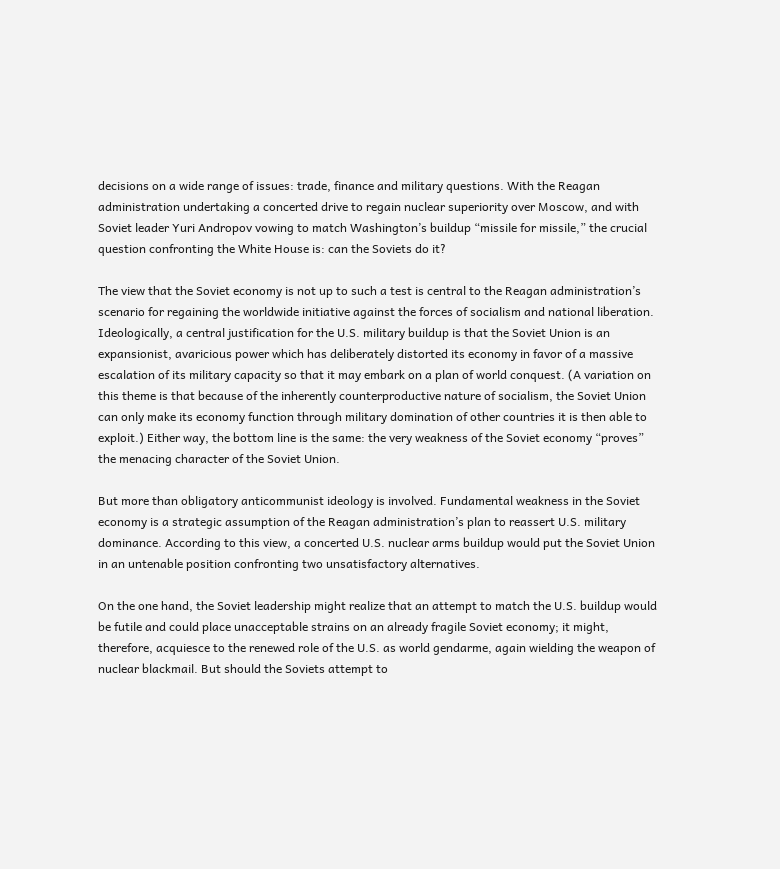decisions on a wide range of issues: trade, finance and military questions. With the Reagan administration undertaking a concerted drive to regain nuclear superiority over Moscow, and with Soviet leader Yuri Andropov vowing to match Washington’s buildup “missile for missile,” the crucial question confronting the White House is: can the Soviets do it?

The view that the Soviet economy is not up to such a test is central to the Reagan administration’s scenario for regaining the worldwide initiative against the forces of socialism and national liberation. Ideologically, a central justification for the U.S. military buildup is that the Soviet Union is an expansionist, avaricious power which has deliberately distorted its economy in favor of a massive escalation of its military capacity so that it may embark on a plan of world conquest. (A variation on this theme is that because of the inherently counterproductive nature of socialism, the Soviet Union can only make its economy function through military domination of other countries it is then able to exploit.) Either way, the bottom line is the same: the very weakness of the Soviet economy “proves” the menacing character of the Soviet Union.

But more than obligatory anticommunist ideology is involved. Fundamental weakness in the Soviet economy is a strategic assumption of the Reagan administration’s plan to reassert U.S. military dominance. According to this view, a concerted U.S. nuclear arms buildup would put the Soviet Union in an untenable position confronting two unsatisfactory alternatives.

On the one hand, the Soviet leadership might realize that an attempt to match the U.S. buildup would be futile and could place unacceptable strains on an already fragile Soviet economy; it might, therefore, acquiesce to the renewed role of the U.S. as world gendarme, again wielding the weapon of nuclear blackmail. But should the Soviets attempt to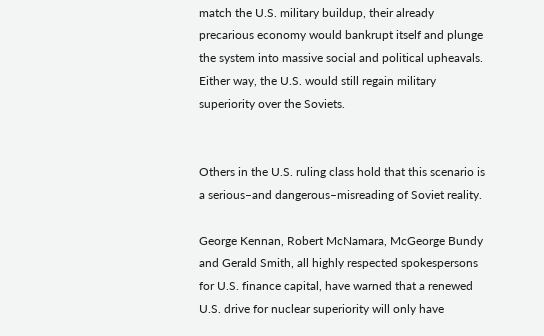match the U.S. military buildup, their already precarious economy would bankrupt itself and plunge the system into massive social and political upheavals. Either way, the U.S. would still regain military superiority over the Soviets.


Others in the U.S. ruling class hold that this scenario is a serious–and dangerous–misreading of Soviet reality.

George Kennan, Robert McNamara, McGeorge Bundy and Gerald Smith, all highly respected spokespersons for U.S. finance capital, have warned that a renewed U.S. drive for nuclear superiority will only have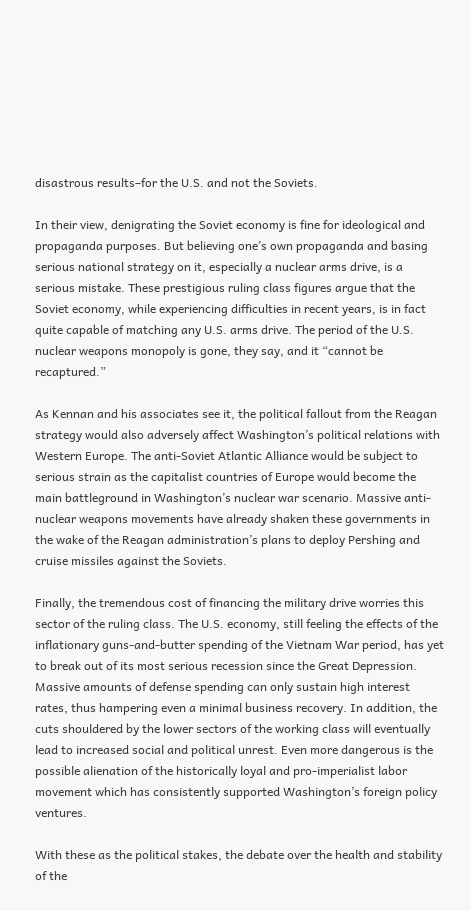disastrous results–for the U.S. and not the Soviets.

In their view, denigrating the Soviet economy is fine for ideological and propaganda purposes. But believing one’s own propaganda and basing serious national strategy on it, especially a nuclear arms drive, is a serious mistake. These prestigious ruling class figures argue that the Soviet economy, while experiencing difficulties in recent years, is in fact quite capable of matching any U.S. arms drive. The period of the U.S. nuclear weapons monopoly is gone, they say, and it “cannot be recaptured.”

As Kennan and his associates see it, the political fallout from the Reagan strategy would also adversely affect Washington’s political relations with Western Europe. The anti-Soviet Atlantic Alliance would be subject to serious strain as the capitalist countries of Europe would become the main battleground in Washington’s nuclear war scenario. Massive anti-nuclear weapons movements have already shaken these governments in the wake of the Reagan administration’s plans to deploy Pershing and cruise missiles against the Soviets.

Finally, the tremendous cost of financing the military drive worries this sector of the ruling class. The U.S. economy, still feeling the effects of the inflationary guns-and-butter spending of the Vietnam War period, has yet to break out of its most serious recession since the Great Depression. Massive amounts of defense spending can only sustain high interest rates, thus hampering even a minimal business recovery. In addition, the cuts shouldered by the lower sectors of the working class will eventually lead to increased social and political unrest. Even more dangerous is the possible alienation of the historically loyal and pro-imperialist labor movement which has consistently supported Washington’s foreign policy ventures.

With these as the political stakes, the debate over the health and stability of the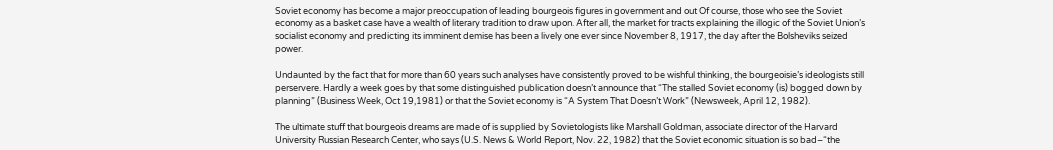Soviet economy has become a major preoccupation of leading bourgeois figures in government and out Of course, those who see the Soviet economy as a basket case have a wealth of literary tradition to draw upon. After all, the market for tracts explaining the illogic of the Soviet Union’s socialist economy and predicting its imminent demise has been a lively one ever since November 8, 1917, the day after the Bolsheviks seized power.

Undaunted by the fact that for more than 60 years such analyses have consistently proved to be wishful thinking, the bourgeoisie’s ideologists still perservere. Hardly a week goes by that some distinguished publication doesn’t announce that “The stalled Soviet economy (is) bogged down by planning” (Business Week, Oct 19,1981) or that the Soviet economy is “A System That Doesn’t Work” (Newsweek, April 12, 1982).

The ultimate stuff that bourgeois dreams are made of is supplied by Sovietologists like Marshall Goldman, associate director of the Harvard University Russian Research Center, who says (U.S. News & World Report, Nov. 22, 1982) that the Soviet economic situation is so bad–“the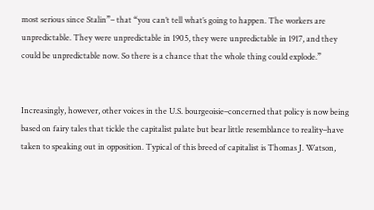most serious since Stalin”– that “you can’t tell what’s going to happen. The workers are unpredictable. They were unpredictable in 1905, they were unpredictable in 1917, and they could be unpredictable now. So there is a chance that the whole thing could explode.”


Increasingly, however, other voices in the U.S. bourgeoisie–concerned that policy is now being based on fairy tales that tickle the capitalist palate but bear little resemblance to reality–have taken to speaking out in opposition. Typical of this breed of capitalist is Thomas J. Watson,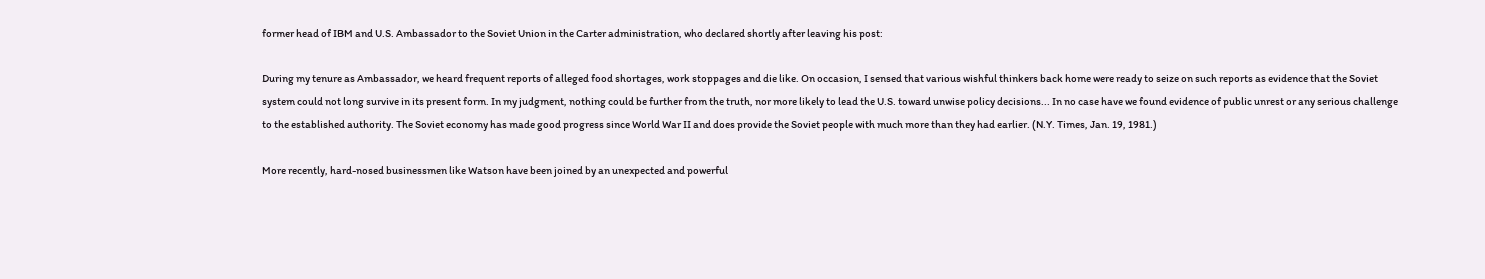former head of IBM and U.S. Ambassador to the Soviet Union in the Carter administration, who declared shortly after leaving his post:

During my tenure as Ambassador, we heard frequent reports of alleged food shortages, work stoppages and die like. On occasion, I sensed that various wishful thinkers back home were ready to seize on such reports as evidence that the Soviet system could not long survive in its present form. In my judgment, nothing could be further from the truth, nor more likely to lead the U.S. toward unwise policy decisions... In no case have we found evidence of public unrest or any serious challenge to the established authority. The Soviet economy has made good progress since World War II and does provide the Soviet people with much more than they had earlier. (N.Y. Times, Jan. 19, 1981.)

More recently, hard-nosed businessmen like Watson have been joined by an unexpected and powerful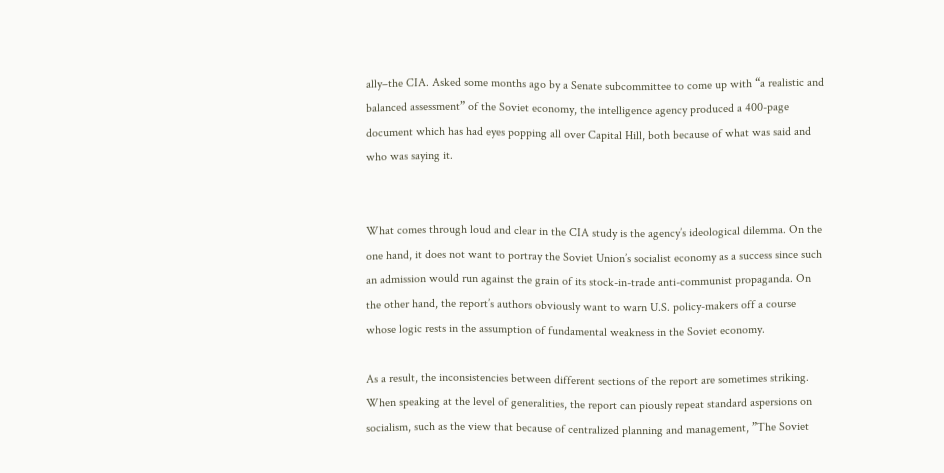ally–the CIA. Asked some months ago by a Senate subcommittee to come up with “a realistic and balanced assessment” of the Soviet economy, the intelligence agency produced a 400-page document which has had eyes popping all over Capital Hill, both because of what was said and who was saying it.


What comes through loud and clear in the CIA study is the agency’s ideological dilemma. On the one hand, it does not want to portray the Soviet Union’s socialist economy as a success since such an admission would run against the grain of its stock-in-trade anti-communist propaganda. On the other hand, the report’s authors obviously want to warn U.S. policy-makers off a course whose logic rests in the assumption of fundamental weakness in the Soviet economy.

As a result, the inconsistencies between different sections of the report are sometimes striking. When speaking at the level of generalities, the report can piously repeat standard aspersions on socialism, such as the view that because of centralized planning and management, ”The Soviet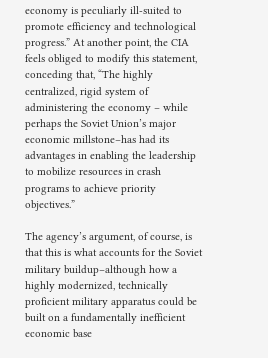economy is peculiarly ill-suited to promote efficiency and technological progress.” At another point, the CIA feels obliged to modify this statement, conceding that, “The highly centralized, rigid system of administering the economy – while perhaps the Soviet Union’s major economic millstone–has had its advantages in enabling the leadership to mobilize resources in crash programs to achieve priority objectives.”

The agency’s argument, of course, is that this is what accounts for the Soviet military buildup–although how a highly modernized, technically proficient military apparatus could be built on a fundamentally inefficient economic base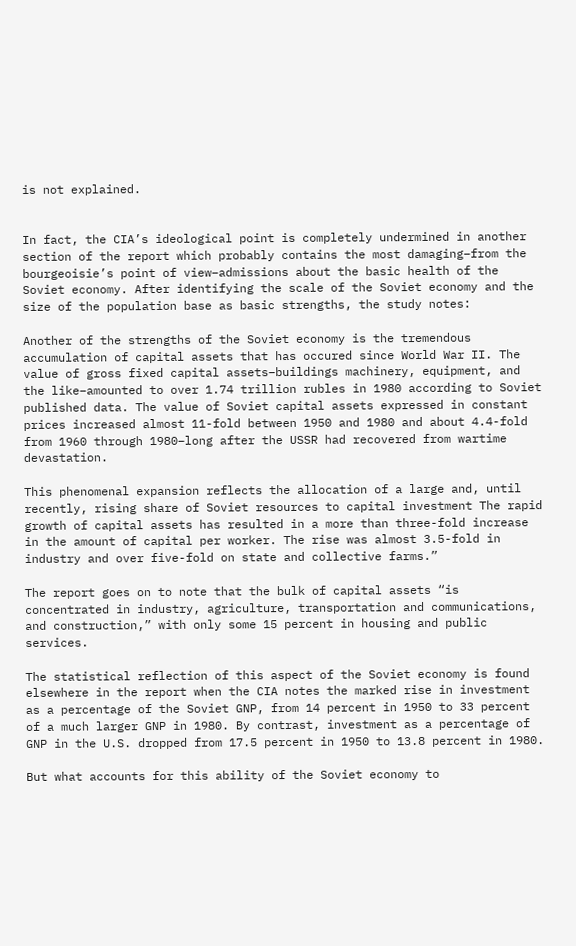is not explained.


In fact, the CIA’s ideological point is completely undermined in another section of the report which probably contains the most damaging–from the bourgeoisie’s point of view–admissions about the basic health of the Soviet economy. After identifying the scale of the Soviet economy and the size of the population base as basic strengths, the study notes:

Another of the strengths of the Soviet economy is the tremendous accumulation of capital assets that has occured since World War II. The value of gross fixed capital assets–buildings machinery, equipment, and the like–amounted to over 1.74 trillion rubles in 1980 according to Soviet published data. The value of Soviet capital assets expressed in constant prices increased almost 11-fold between 1950 and 1980 and about 4.4-fold from 1960 through 1980–long after the USSR had recovered from wartime devastation.

This phenomenal expansion reflects the allocation of a large and, until recently, rising share of Soviet resources to capital investment The rapid growth of capital assets has resulted in a more than three-fold increase in the amount of capital per worker. The rise was almost 3.5-fold in industry and over five-fold on state and collective farms.”

The report goes on to note that the bulk of capital assets “is concentrated in industry, agriculture, transportation and communications, and construction,” with only some 15 percent in housing and public services.

The statistical reflection of this aspect of the Soviet economy is found elsewhere in the report when the CIA notes the marked rise in investment as a percentage of the Soviet GNP, from 14 percent in 1950 to 33 percent of a much larger GNP in 1980. By contrast, investment as a percentage of GNP in the U.S. dropped from 17.5 percent in 1950 to 13.8 percent in 1980.

But what accounts for this ability of the Soviet economy to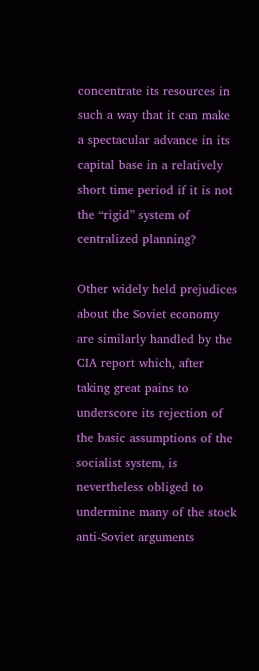concentrate its resources in such a way that it can make a spectacular advance in its capital base in a relatively short time period if it is not the “rigid” system of centralized planning?

Other widely held prejudices about the Soviet economy are similarly handled by the CIA report which, after taking great pains to underscore its rejection of the basic assumptions of the socialist system, is nevertheless obliged to undermine many of the stock anti-Soviet arguments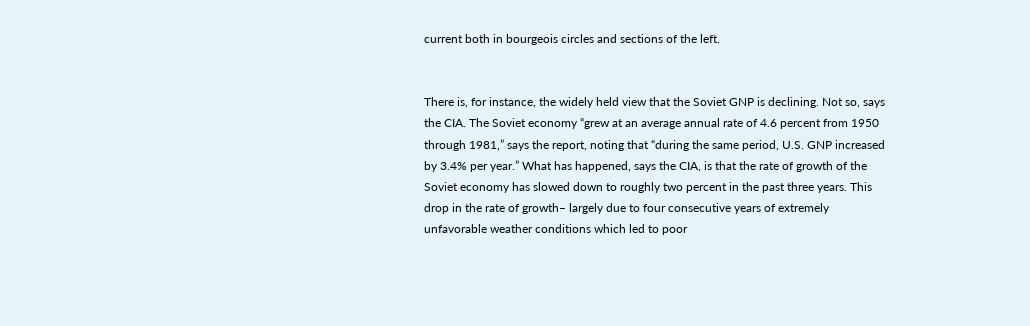current both in bourgeois circles and sections of the left.


There is, for instance, the widely held view that the Soviet GNP is declining. Not so, says the CIA. The Soviet economy “grew at an average annual rate of 4.6 percent from 1950 through 1981,” says the report, noting that “during the same period, U.S. GNP increased by 3.4% per year.” What has happened, says the CIA, is that the rate of growth of the Soviet economy has slowed down to roughly two percent in the past three years. This drop in the rate of growth– largely due to four consecutive years of extremely unfavorable weather conditions which led to poor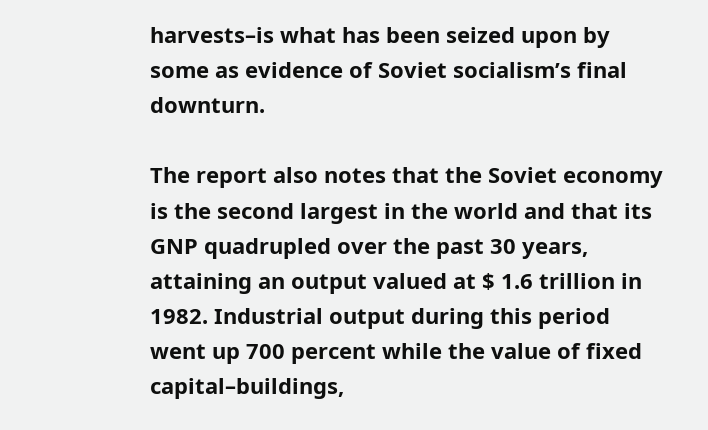harvests–is what has been seized upon by some as evidence of Soviet socialism’s final downturn.

The report also notes that the Soviet economy is the second largest in the world and that its GNP quadrupled over the past 30 years, attaining an output valued at $ 1.6 trillion in 1982. Industrial output during this period went up 700 percent while the value of fixed capital–buildings,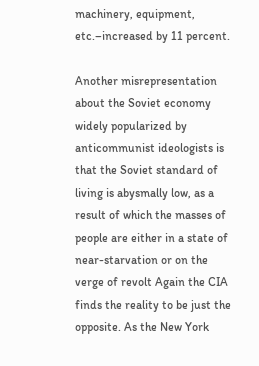machinery, equipment, etc.–increased by 11 percent.

Another misrepresentation about the Soviet economy widely popularized by anticommunist ideologists is that the Soviet standard of living is abysmally low, as a result of which the masses of people are either in a state of near-starvation or on the verge of revolt Again the CIA finds the reality to be just the opposite. As the New York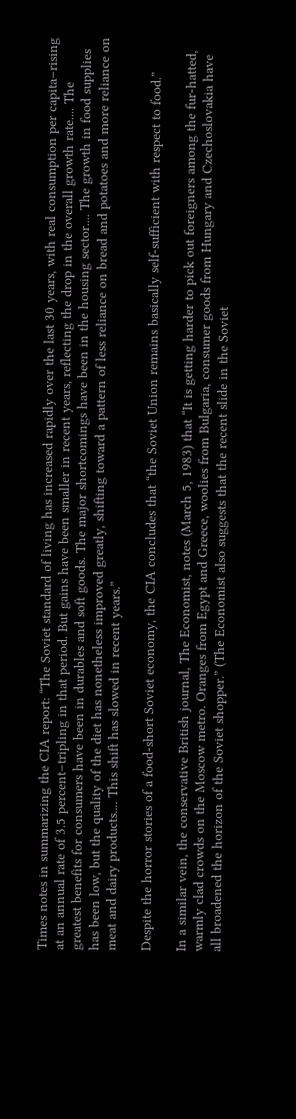Times notes in summarizing the CIA report: “The Soviet standard of living has increased rapidly over the last 30 years, with real consumption per capita–rising at an annual rate of 3.5 percent–tripling in that period. But gains have been smaller in recent years, reflecting the drop in the overall growth rate.... The greatest benefits for consumers have been in durables and soft goods. The major shortcomings have been in the housing sector.... The growth in food supplies has been low, but the quality of the diet has nonetheless improved greatly, shifting toward a pattern of less reliance on bread and potatoes and more reliance on meat and dairy products.... This shift has slowed in recent years.”

Despite the horror stories of a food-short Soviet economy, the CIA concludes that “the Soviet Union remains basically self-sufficient with respect to food.”

In a similar vein, the conservative British journal, The Economist, notes (March 5, 1983) that “It is getting harder to pick out foreigners among the fur-hatted, warmly clad crowds on the Moscow metro. Oranges from Egypt and Greece, woolies from Bulgaria, consumer goods from Hungary and Czechoslovakia have all broadened the horizon of the Soviet shopper.” (The Economist also suggests that the recent slide in the Soviet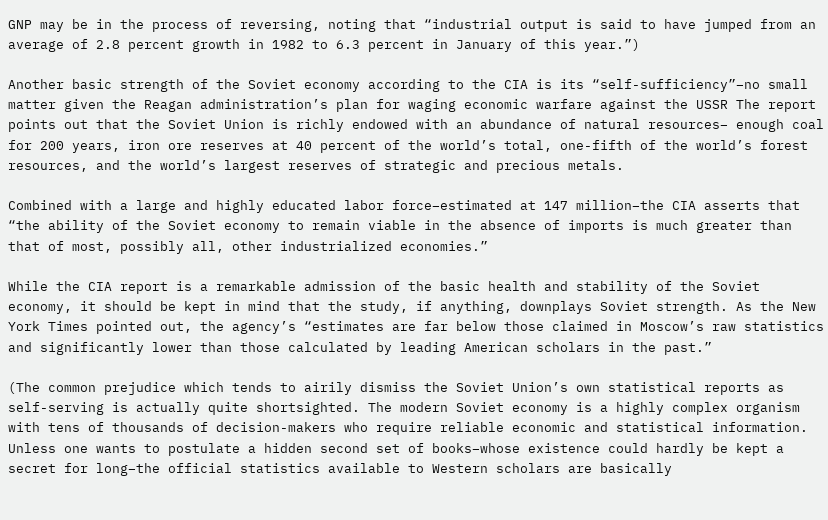GNP may be in the process of reversing, noting that “industrial output is said to have jumped from an average of 2.8 percent growth in 1982 to 6.3 percent in January of this year.”)

Another basic strength of the Soviet economy according to the CIA is its “self-sufficiency”–no small matter given the Reagan administration’s plan for waging economic warfare against the USSR The report points out that the Soviet Union is richly endowed with an abundance of natural resources– enough coal for 200 years, iron ore reserves at 40 percent of the world’s total, one-fifth of the world’s forest resources, and the world’s largest reserves of strategic and precious metals.

Combined with a large and highly educated labor force–estimated at 147 million–the CIA asserts that “the ability of the Soviet economy to remain viable in the absence of imports is much greater than that of most, possibly all, other industrialized economies.”

While the CIA report is a remarkable admission of the basic health and stability of the Soviet economy, it should be kept in mind that the study, if anything, downplays Soviet strength. As the New York Times pointed out, the agency’s “estimates are far below those claimed in Moscow’s raw statistics and significantly lower than those calculated by leading American scholars in the past.”

(The common prejudice which tends to airily dismiss the Soviet Union’s own statistical reports as self-serving is actually quite shortsighted. The modern Soviet economy is a highly complex organism with tens of thousands of decision-makers who require reliable economic and statistical information. Unless one wants to postulate a hidden second set of books–whose existence could hardly be kept a secret for long–the official statistics available to Western scholars are basically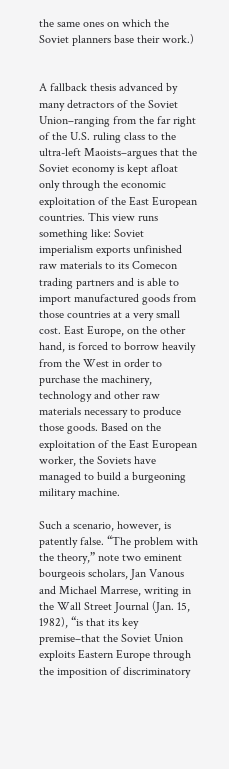the same ones on which the Soviet planners base their work.)


A fallback thesis advanced by many detractors of the Soviet Union–ranging from the far right of the U.S. ruling class to the ultra-left Maoists–argues that the Soviet economy is kept afloat only through the economic exploitation of the East European countries. This view runs something like: Soviet imperialism exports unfinished raw materials to its Comecon trading partners and is able to import manufactured goods from those countries at a very small cost. East Europe, on the other hand, is forced to borrow heavily from the West in order to purchase the machinery, technology and other raw materials necessary to produce those goods. Based on the exploitation of the East European worker, the Soviets have managed to build a burgeoning military machine.

Such a scenario, however, is patently false. “The problem with the theory,” note two eminent bourgeois scholars, Jan Vanous and Michael Marrese, writing in the Wall Street Journal (Jan. 15, 1982), “is that its key premise–that the Soviet Union exploits Eastern Europe through the imposition of discriminatory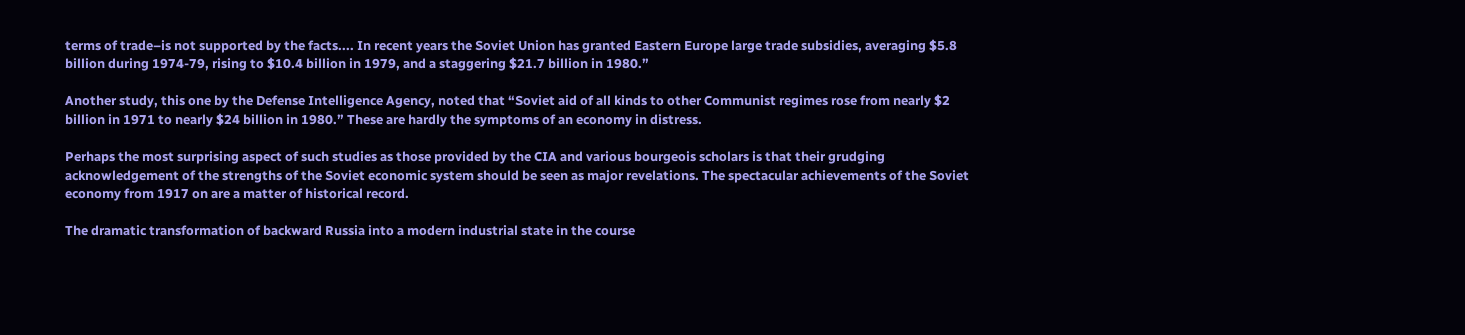terms of trade–is not supported by the facts.... In recent years the Soviet Union has granted Eastern Europe large trade subsidies, averaging $5.8 billion during 1974-79, rising to $10.4 billion in 1979, and a staggering $21.7 billion in 1980.”

Another study, this one by the Defense Intelligence Agency, noted that “Soviet aid of all kinds to other Communist regimes rose from nearly $2 billion in 1971 to nearly $24 billion in 1980.” These are hardly the symptoms of an economy in distress.

Perhaps the most surprising aspect of such studies as those provided by the CIA and various bourgeois scholars is that their grudging acknowledgement of the strengths of the Soviet economic system should be seen as major revelations. The spectacular achievements of the Soviet economy from 1917 on are a matter of historical record.

The dramatic transformation of backward Russia into a modern industrial state in the course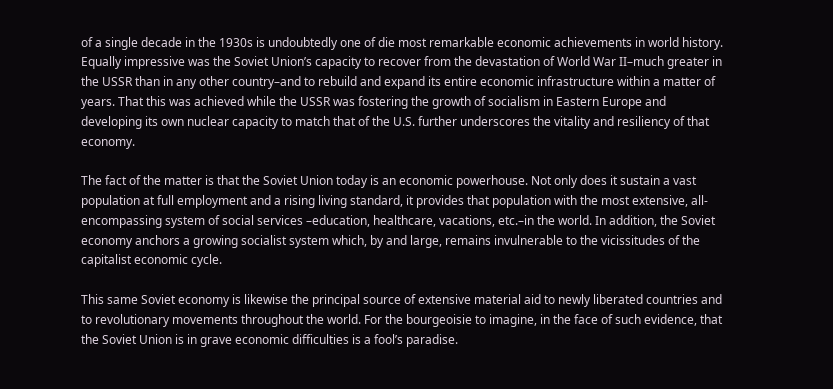of a single decade in the 1930s is undoubtedly one of die most remarkable economic achievements in world history. Equally impressive was the Soviet Union’s capacity to recover from the devastation of World War II–much greater in the USSR than in any other country–and to rebuild and expand its entire economic infrastructure within a matter of years. That this was achieved while the USSR was fostering the growth of socialism in Eastern Europe and developing its own nuclear capacity to match that of the U.S. further underscores the vitality and resiliency of that economy.

The fact of the matter is that the Soviet Union today is an economic powerhouse. Not only does it sustain a vast population at full employment and a rising living standard, it provides that population with the most extensive, all-encompassing system of social services –education, healthcare, vacations, etc.–in the world. In addition, the Soviet economy anchors a growing socialist system which, by and large, remains invulnerable to the vicissitudes of the capitalist economic cycle.

This same Soviet economy is likewise the principal source of extensive material aid to newly liberated countries and to revolutionary movements throughout the world. For the bourgeoisie to imagine, in the face of such evidence, that the Soviet Union is in grave economic difficulties is a fool’s paradise.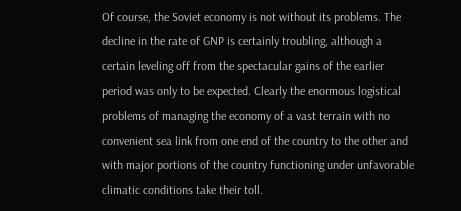Of course, the Soviet economy is not without its problems. The decline in the rate of GNP is certainly troubling, although a certain leveling off from the spectacular gains of the earlier period was only to be expected. Clearly the enormous logistical problems of managing the economy of a vast terrain with no convenient sea link from one end of the country to the other and with major portions of the country functioning under unfavorable climatic conditions take their toll.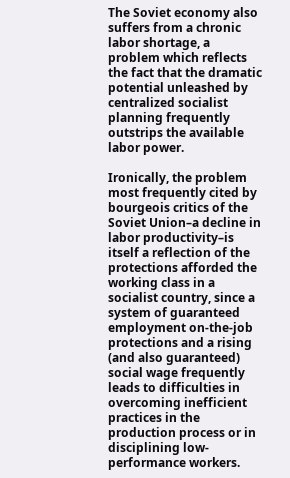The Soviet economy also suffers from a chronic labor shortage, a problem which reflects the fact that the dramatic potential unleashed by centralized socialist planning frequently outstrips the available labor power.

Ironically, the problem most frequently cited by bourgeois critics of the Soviet Union–a decline in labor productivity–is itself a reflection of the protections afforded the working class in a socialist country, since a system of guaranteed employment on-the-job protections and a rising (and also guaranteed) social wage frequently leads to difficulties in overcoming inefficient practices in the production process or in disciplining low-performance workers.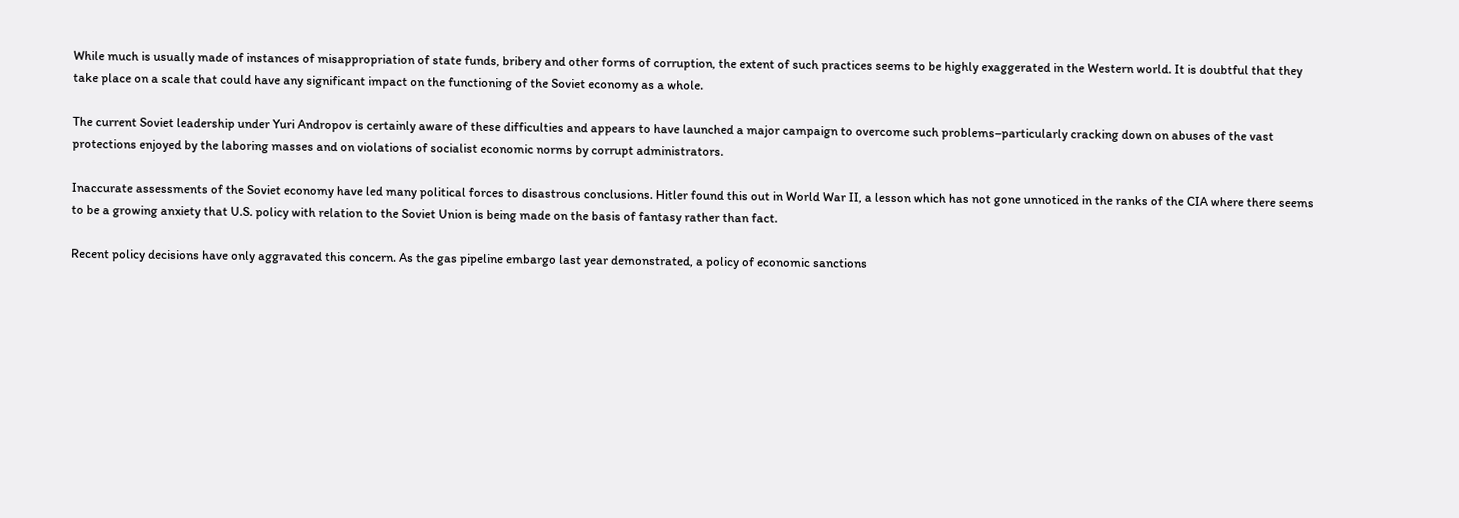While much is usually made of instances of misappropriation of state funds, bribery and other forms of corruption, the extent of such practices seems to be highly exaggerated in the Western world. It is doubtful that they take place on a scale that could have any significant impact on the functioning of the Soviet economy as a whole.

The current Soviet leadership under Yuri Andropov is certainly aware of these difficulties and appears to have launched a major campaign to overcome such problems–particularly cracking down on abuses of the vast protections enjoyed by the laboring masses and on violations of socialist economic norms by corrupt administrators.

Inaccurate assessments of the Soviet economy have led many political forces to disastrous conclusions. Hitler found this out in World War II, a lesson which has not gone unnoticed in the ranks of the CIA where there seems to be a growing anxiety that U.S. policy with relation to the Soviet Union is being made on the basis of fantasy rather than fact.

Recent policy decisions have only aggravated this concern. As the gas pipeline embargo last year demonstrated, a policy of economic sanctions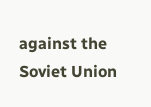against the Soviet Union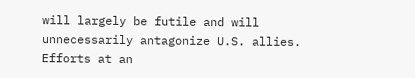will largely be futile and will unnecessarily antagonize U.S. allies. Efforts at an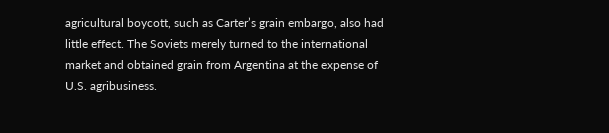agricultural boycott, such as Carter’s grain embargo, also had little effect. The Soviets merely turned to the international market and obtained grain from Argentina at the expense of U.S. agribusiness.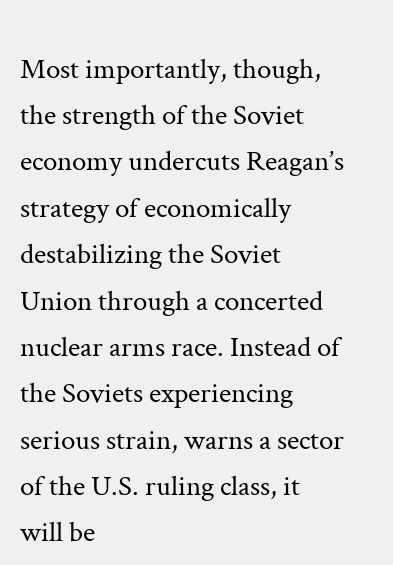Most importantly, though, the strength of the Soviet economy undercuts Reagan’s strategy of economically destabilizing the Soviet Union through a concerted nuclear arms race. Instead of the Soviets experiencing serious strain, warns a sector of the U.S. ruling class, it will be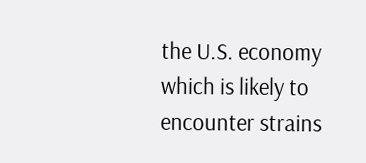the U.S. economy which is likely to encounter strains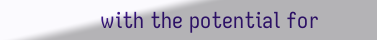with the potential for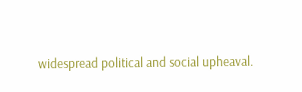widespread political and social upheaval.